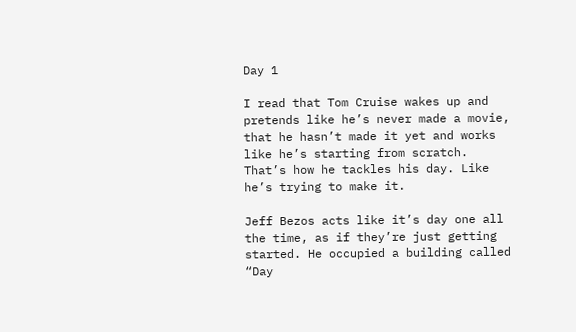Day 1

I read that Tom Cruise wakes up and pretends like he’s never made a movie, that he hasn’t made it yet and works like he’s starting from scratch. That’s how he tackles his day. Like he’s trying to make it.

Jeff Bezos acts like it’s day one all the time, as if they’re just getting started. He occupied a building called “Day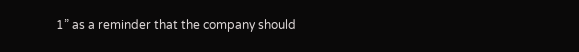1” as a reminder that the company should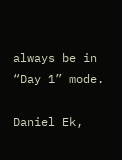always be in “Day 1” mode.

Daniel Ek,